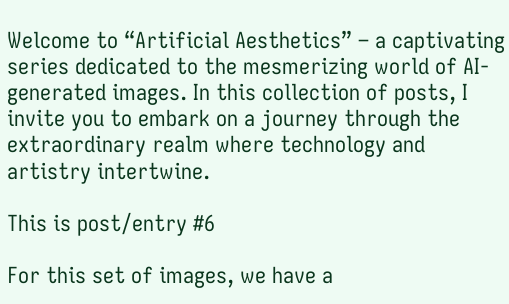Welcome to “Artificial Aesthetics” – a captivating series dedicated to the mesmerizing world of AI-generated images. In this collection of posts, I invite you to embark on a journey through the extraordinary realm where technology and artistry intertwine.

This is post/entry #6

For this set of images, we have a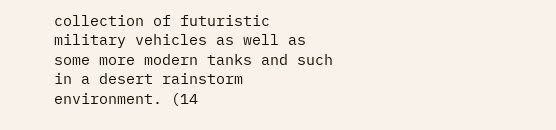collection of futuristic military vehicles as well as some more modern tanks and such in a desert rainstorm environment. (14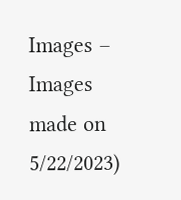Images – Images made on 5/22/2023)